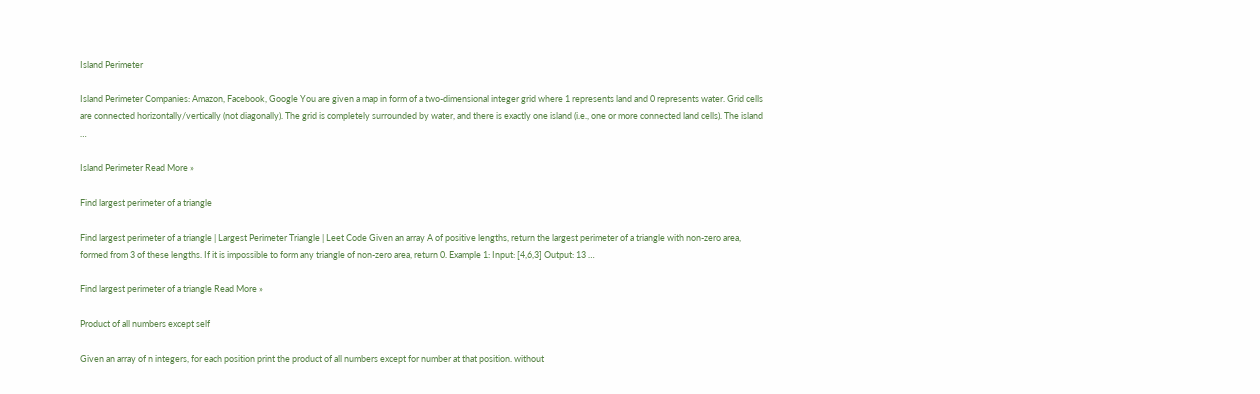Island Perimeter

Island Perimeter Companies: Amazon, Facebook, Google You are given a map in form of a two-dimensional integer grid where 1 represents land and 0 represents water. Grid cells are connected horizontally/vertically (not diagonally). The grid is completely surrounded by water, and there is exactly one island (i.e., one or more connected land cells). The island …

Island Perimeter Read More »

Find largest perimeter of a triangle

Find largest perimeter of a triangle | Largest Perimeter Triangle | Leet Code Given an array A of positive lengths, return the largest perimeter of a triangle with non-zero area, formed from 3 of these lengths. If it is impossible to form any triangle of non-zero area, return 0. Example 1: Input: [4,6,3] Output: 13 …

Find largest perimeter of a triangle Read More »

Product of all numbers except self

Given an array of n integers, for each position print the product of all numbers except for number at that position. without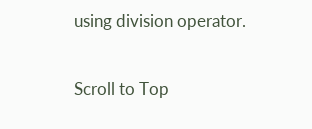using division operator.

Scroll to Top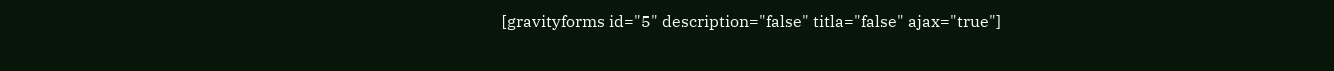[gravityforms id="5" description="false" titla="false" ajax="true"]